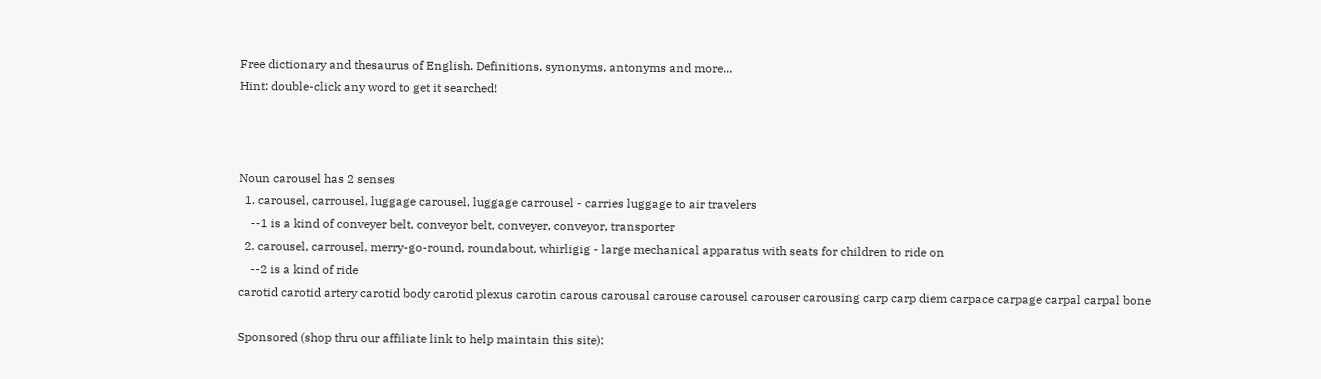Free dictionary and thesaurus of English. Definitions, synonyms, antonyms and more...
Hint: double-click any word to get it searched!



Noun carousel has 2 senses
  1. carousel, carrousel, luggage carousel, luggage carrousel - carries luggage to air travelers
    --1 is a kind of conveyer belt, conveyor belt, conveyer, conveyor, transporter
  2. carousel, carrousel, merry-go-round, roundabout, whirligig - large mechanical apparatus with seats for children to ride on
    --2 is a kind of ride
carotid carotid artery carotid body carotid plexus carotin carous carousal carouse carousel carouser carousing carp carp diem carpace carpage carpal carpal bone

Sponsored (shop thru our affiliate link to help maintain this site):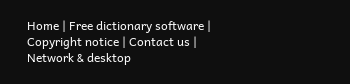Home | Free dictionary software | Copyright notice | Contact us | Network & desktop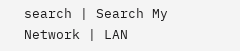search | Search My Network | LAN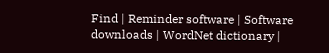Find | Reminder software | Software downloads | WordNet dictionary |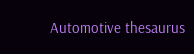Automotive thesaurus